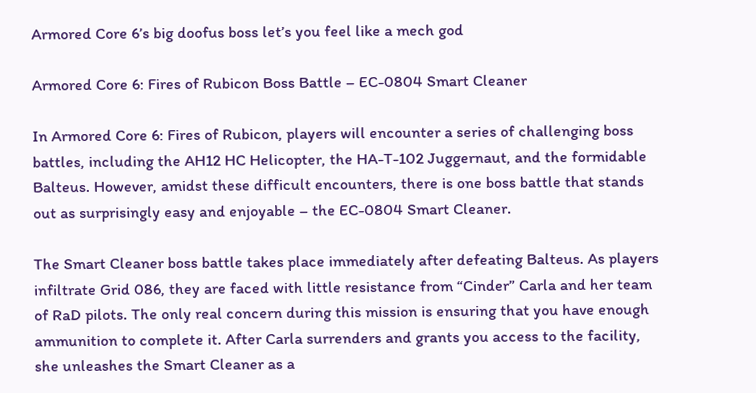Armored Core 6’s big doofus boss let’s you feel like a mech god

Armored Core 6: Fires of Rubicon Boss Battle – EC-0804 Smart Cleaner

In Armored Core 6: Fires of Rubicon, players will encounter a series of challenging boss battles, including the AH12 HC Helicopter, the HA-T-102 Juggernaut, and the formidable Balteus. However, amidst these difficult encounters, there is one boss battle that stands out as surprisingly easy and enjoyable – the EC-0804 Smart Cleaner.

The Smart Cleaner boss battle takes place immediately after defeating Balteus. As players infiltrate Grid 086, they are faced with little resistance from “Cinder” Carla and her team of RaD pilots. The only real concern during this mission is ensuring that you have enough ammunition to complete it. After Carla surrenders and grants you access to the facility, she unleashes the Smart Cleaner as a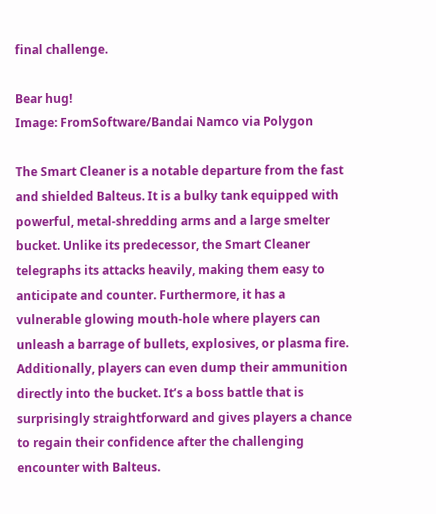final challenge.

Bear hug!
Image: FromSoftware/Bandai Namco via Polygon

The Smart Cleaner is a notable departure from the fast and shielded Balteus. It is a bulky tank equipped with powerful, metal-shredding arms and a large smelter bucket. Unlike its predecessor, the Smart Cleaner telegraphs its attacks heavily, making them easy to anticipate and counter. Furthermore, it has a vulnerable glowing mouth-hole where players can unleash a barrage of bullets, explosives, or plasma fire. Additionally, players can even dump their ammunition directly into the bucket. It’s a boss battle that is surprisingly straightforward and gives players a chance to regain their confidence after the challenging encounter with Balteus.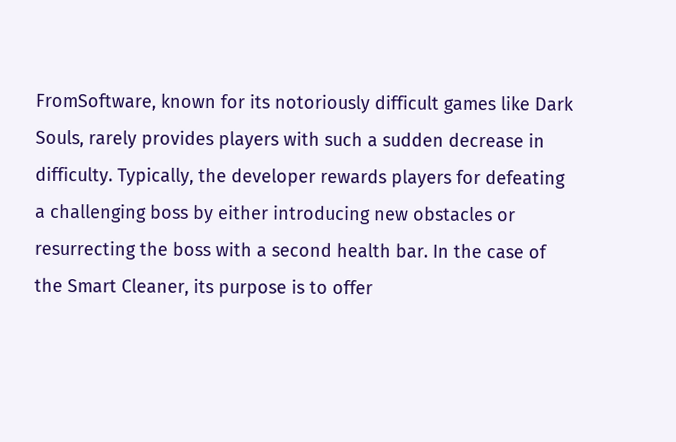FromSoftware, known for its notoriously difficult games like Dark Souls, rarely provides players with such a sudden decrease in difficulty. Typically, the developer rewards players for defeating a challenging boss by either introducing new obstacles or resurrecting the boss with a second health bar. In the case of the Smart Cleaner, its purpose is to offer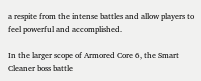a respite from the intense battles and allow players to feel powerful and accomplished.

In the larger scope of Armored Core 6, the Smart Cleaner boss battle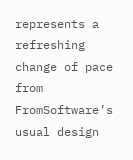represents a refreshing change of pace from FromSoftware’s usual design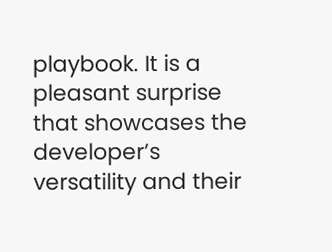playbook. It is a pleasant surprise that showcases the developer’s versatility and their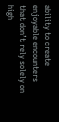ability to create enjoyable encounters that don’t rely solely on high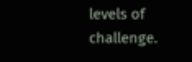levels of challenge.